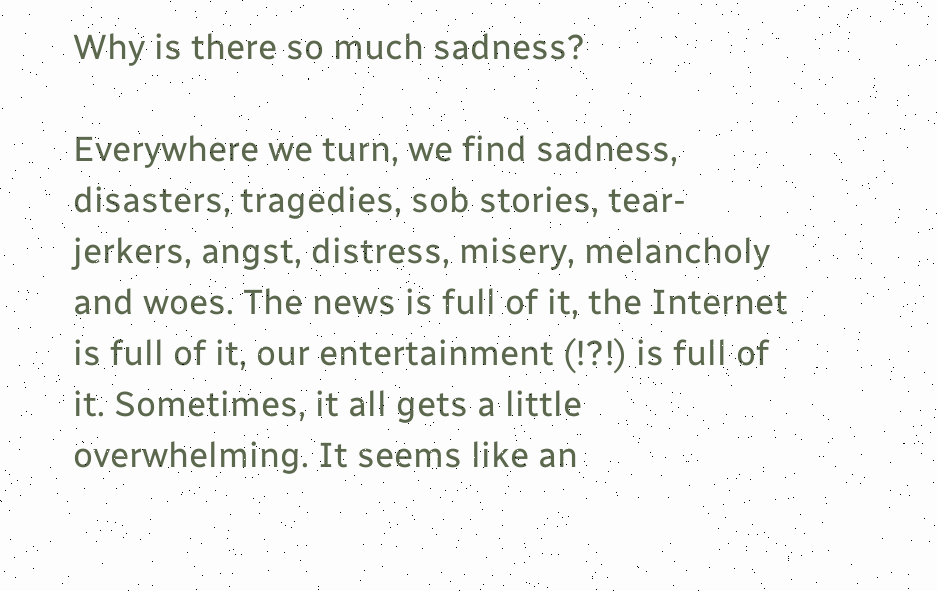Why is there so much sadness?

Everywhere we turn, we find sadness, disasters, tragedies, sob stories, tear-jerkers, angst, distress, misery, melancholy and woes. The news is full of it, the Internet is full of it, our entertainment (!?!) is full of it. Sometimes, it all gets a little overwhelming. It seems like an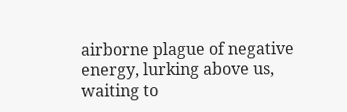airborne plague of negative energy, lurking above us, waiting to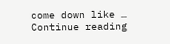come down like … Continue reading